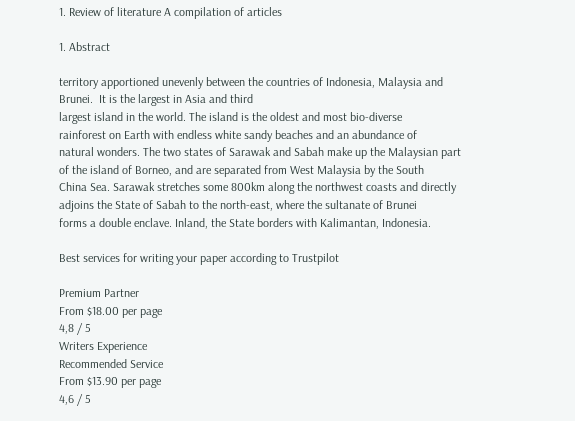1. Review of literature A compilation of articles

1. Abstract

territory apportioned unevenly between the countries of Indonesia, Malaysia and
Brunei.  It is the largest in Asia and third
largest island in the world. The island is the oldest and most bio-diverse
rainforest on Earth with endless white sandy beaches and an abundance of
natural wonders. The two states of Sarawak and Sabah make up the Malaysian part
of the island of Borneo, and are separated from West Malaysia by the South
China Sea. Sarawak stretches some 800km along the northwest coasts and directly
adjoins the State of Sabah to the north-east, where the sultanate of Brunei
forms a double enclave. Inland, the State borders with Kalimantan, Indonesia.

Best services for writing your paper according to Trustpilot

Premium Partner
From $18.00 per page
4,8 / 5
Writers Experience
Recommended Service
From $13.90 per page
4,6 / 5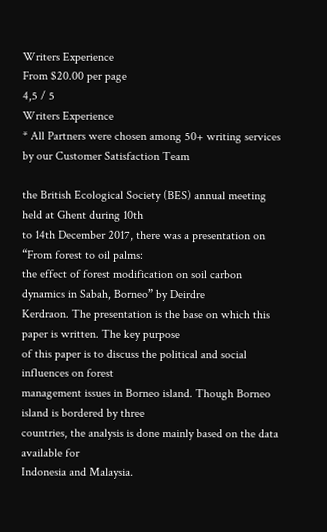Writers Experience
From $20.00 per page
4,5 / 5
Writers Experience
* All Partners were chosen among 50+ writing services by our Customer Satisfaction Team

the British Ecological Society (BES) annual meeting held at Ghent during 10th
to 14th December 2017, there was a presentation on “From forest to oil palms:
the effect of forest modification on soil carbon dynamics in Sabah, Borneo” by Deirdre
Kerdraon. The presentation is the base on which this paper is written. The key purpose
of this paper is to discuss the political and social influences on forest
management issues in Borneo island. Though Borneo island is bordered by three
countries, the analysis is done mainly based on the data available for
Indonesia and Malaysia.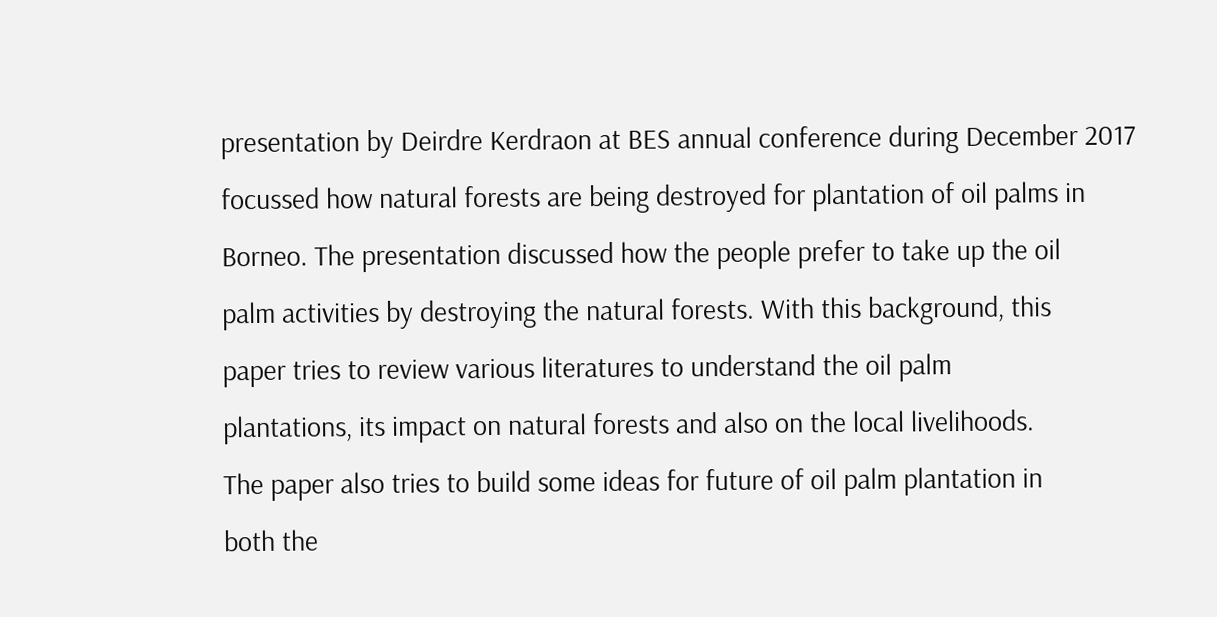presentation by Deirdre Kerdraon at BES annual conference during December 2017
focussed how natural forests are being destroyed for plantation of oil palms in
Borneo. The presentation discussed how the people prefer to take up the oil
palm activities by destroying the natural forests. With this background, this
paper tries to review various literatures to understand the oil palm
plantations, its impact on natural forests and also on the local livelihoods.
The paper also tries to build some ideas for future of oil palm plantation in
both the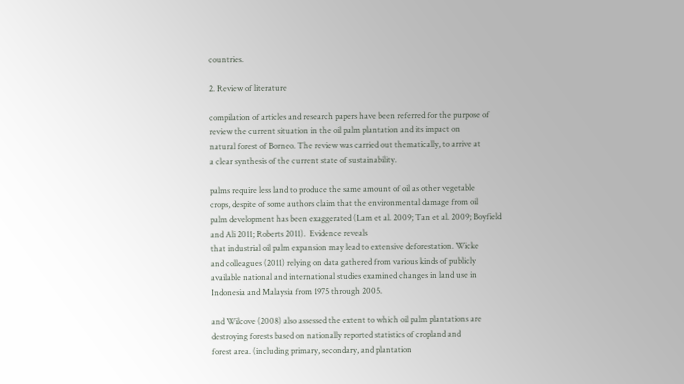countries.

2. Review of literature

compilation of articles and research papers have been referred for the purpose of
review the current situation in the oil palm plantation and its impact on
natural forest of Borneo. The review was carried out thematically, to arrive at
a clear synthesis of the current state of sustainability.

palms require less land to produce the same amount of oil as other vegetable
crops, despite of some authors claim that the environmental damage from oil
palm development has been exaggerated (Lam et al. 2009; Tan et al. 2009; Boyfield
and Ali 2011; Roberts 2011).  Evidence reveals
that industrial oil palm expansion may lead to extensive deforestation. Wicke
and colleagues (2011) relying on data gathered from various kinds of publicly
available national and international studies examined changes in land use in
Indonesia and Malaysia from 1975 through 2005.

and Wilcove (2008) also assessed the extent to which oil palm plantations are
destroying forests based on nationally reported statistics of cropland and
forest area. (including primary, secondary, and plantation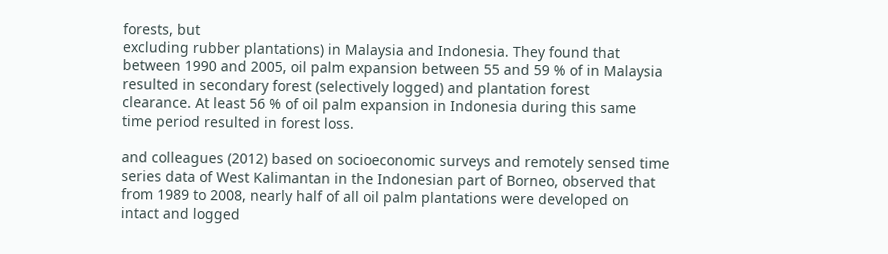forests, but
excluding rubber plantations) in Malaysia and Indonesia. They found that
between 1990 and 2005, oil palm expansion between 55 and 59 % of in Malaysia
resulted in secondary forest (selectively logged) and plantation forest
clearance. At least 56 % of oil palm expansion in Indonesia during this same
time period resulted in forest loss.

and colleagues (2012) based on socioeconomic surveys and remotely sensed time
series data of West Kalimantan in the Indonesian part of Borneo, observed that
from 1989 to 2008, nearly half of all oil palm plantations were developed on
intact and logged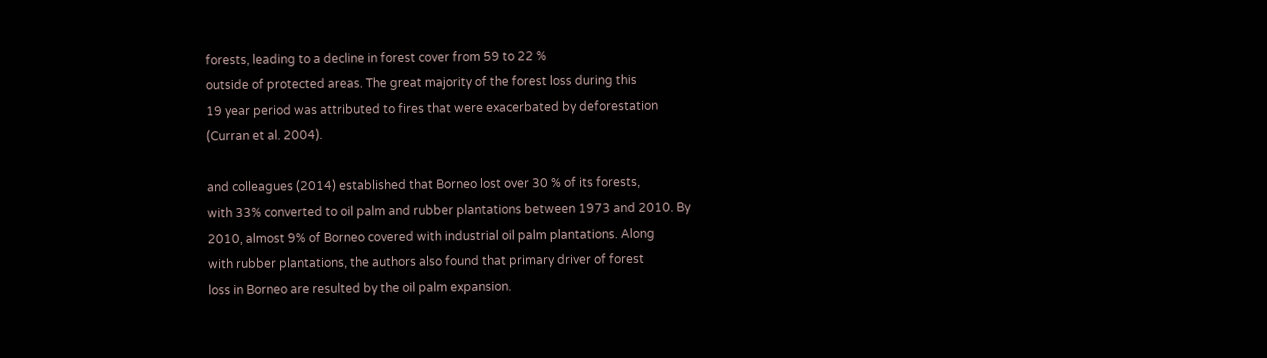forests, leading to a decline in forest cover from 59 to 22 %
outside of protected areas. The great majority of the forest loss during this
19 year period was attributed to fires that were exacerbated by deforestation
(Curran et al. 2004).

and colleagues (2014) established that Borneo lost over 30 % of its forests,
with 33% converted to oil palm and rubber plantations between 1973 and 2010. By
2010, almost 9% of Borneo covered with industrial oil palm plantations. Along
with rubber plantations, the authors also found that primary driver of forest
loss in Borneo are resulted by the oil palm expansion.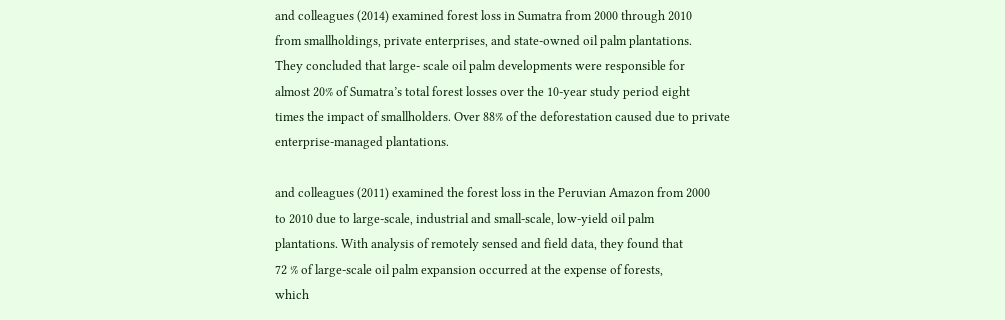and colleagues (2014) examined forest loss in Sumatra from 2000 through 2010
from smallholdings, private enterprises, and state-owned oil palm plantations.
They concluded that large- scale oil palm developments were responsible for
almost 20% of Sumatra’s total forest losses over the 10-year study period eight
times the impact of smallholders. Over 88% of the deforestation caused due to private
enterprise-managed plantations.

and colleagues (2011) examined the forest loss in the Peruvian Amazon from 2000
to 2010 due to large-scale, industrial and small-scale, low-yield oil palm
plantations. With analysis of remotely sensed and field data, they found that
72 % of large-scale oil palm expansion occurred at the expense of forests,
which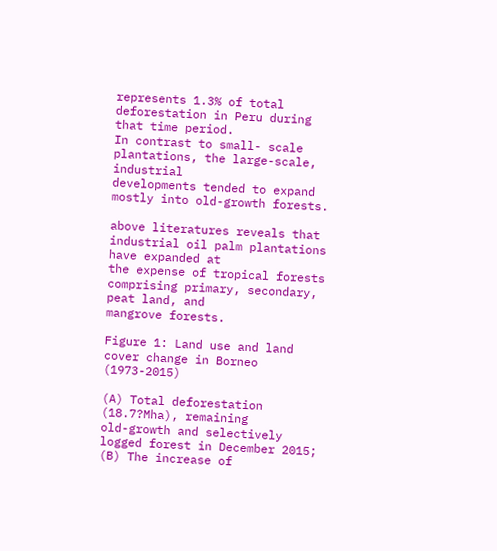represents 1.3% of total deforestation in Peru during that time period.
In contrast to small- scale plantations, the large-scale, industrial
developments tended to expand mostly into old-growth forests.

above literatures reveals that industrial oil palm plantations have expanded at
the expense of tropical forests comprising primary, secondary, peat land, and
mangrove forests.

Figure 1: Land use and land
cover change in Borneo (1973-2015)

(A) Total deforestation
(18.7?Mha), remaining
old-growth and selectively logged forest in December 2015; (B) The increase of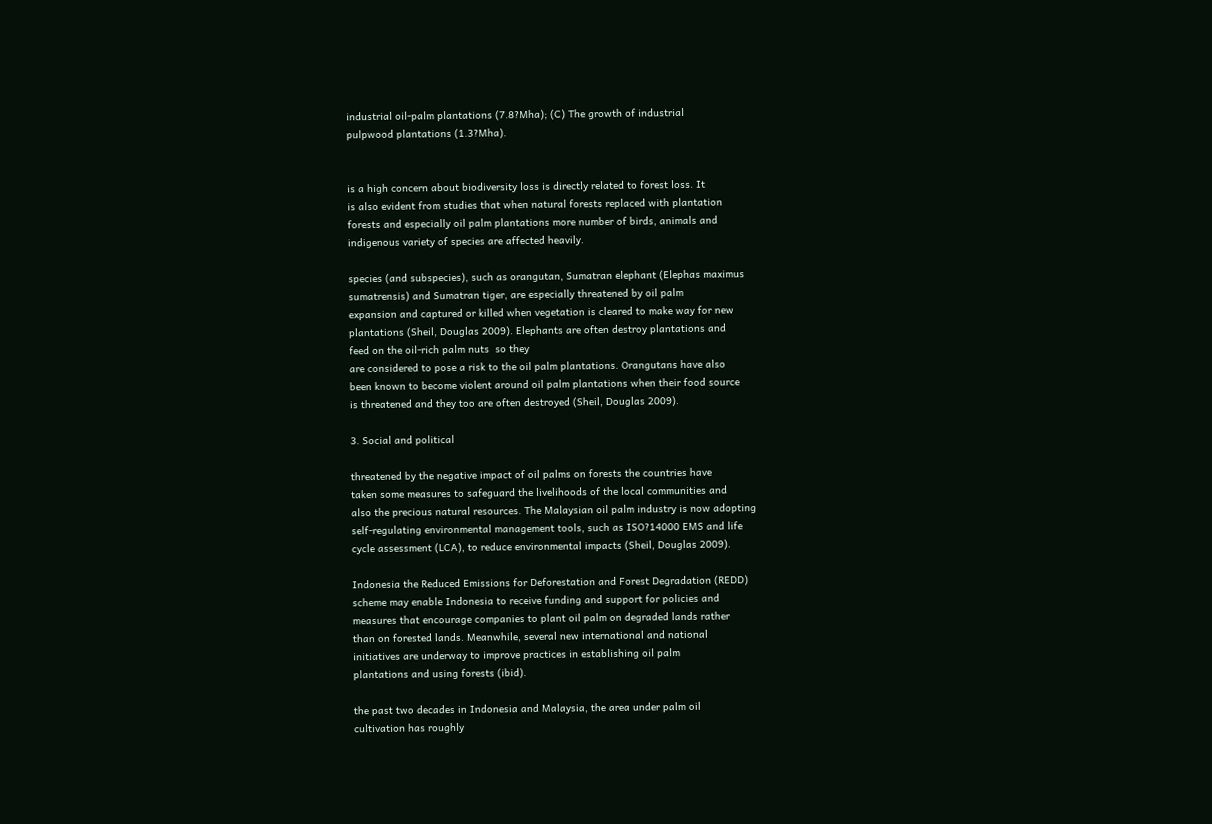industrial oil-palm plantations (7.8?Mha); (C) The growth of industrial
pulpwood plantations (1.3?Mha).


is a high concern about biodiversity loss is directly related to forest loss. It
is also evident from studies that when natural forests replaced with plantation
forests and especially oil palm plantations more number of birds, animals and
indigenous variety of species are affected heavily.

species (and subspecies), such as orangutan, Sumatran elephant (Elephas maximus
sumatrensis) and Sumatran tiger, are especially threatened by oil palm
expansion and captured or killed when vegetation is cleared to make way for new
plantations (Sheil, Douglas 2009). Elephants are often destroy plantations and
feed on the oil-rich palm nuts  so they
are considered to pose a risk to the oil palm plantations. Orangutans have also
been known to become violent around oil palm plantations when their food source
is threatened and they too are often destroyed (Sheil, Douglas 2009).

3. Social and political

threatened by the negative impact of oil palms on forests the countries have
taken some measures to safeguard the livelihoods of the local communities and
also the precious natural resources. The Malaysian oil palm industry is now adopting
self-regulating environmental management tools, such as ISO?14000 EMS and life
cycle assessment (LCA), to reduce environmental impacts (Sheil, Douglas 2009).

Indonesia the Reduced Emissions for Deforestation and Forest Degradation (REDD)
scheme may enable Indonesia to receive funding and support for policies and
measures that encourage companies to plant oil palm on degraded lands rather
than on forested lands. Meanwhile, several new international and national
initiatives are underway to improve practices in establishing oil palm
plantations and using forests (ibid).

the past two decades in Indonesia and Malaysia, the area under palm oil
cultivation has roughly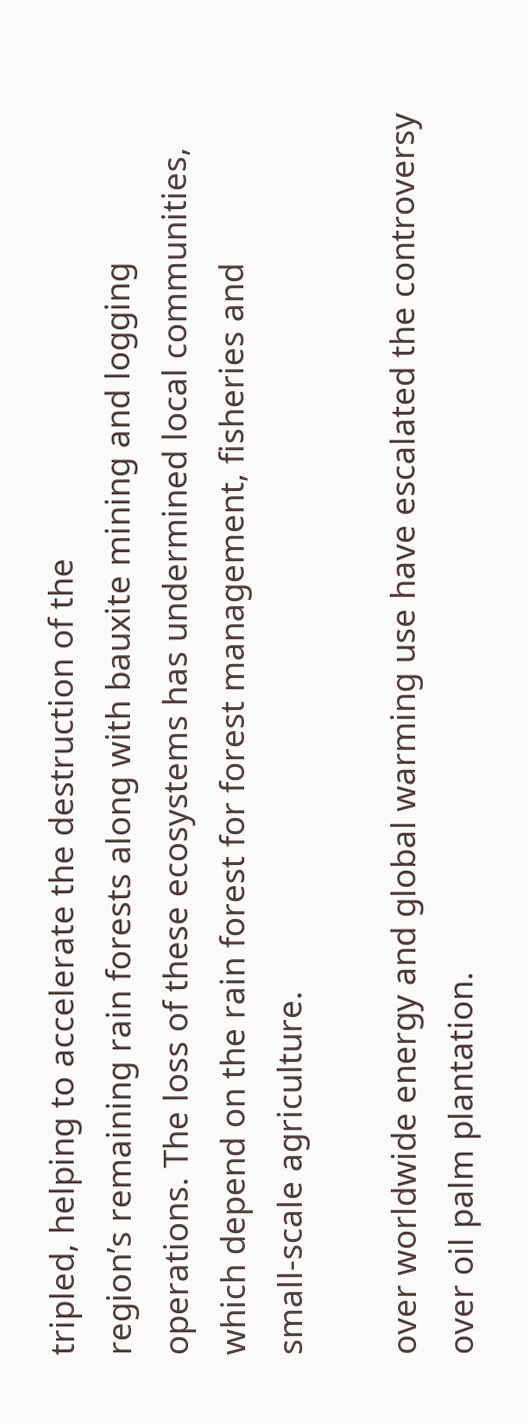tripled, helping to accelerate the destruction of the
region’s remaining rain forests along with bauxite mining and logging
operations. The loss of these ecosystems has undermined local communities,
which depend on the rain forest for forest management, fisheries and
small-scale agriculture.

over worldwide energy and global warming use have escalated the controversy
over oil palm plantation.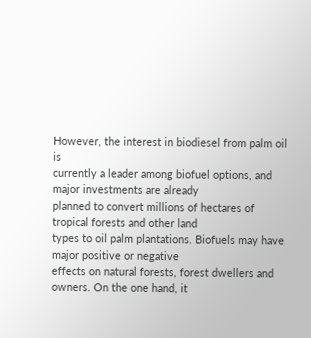However, the interest in biodiesel from palm oil is
currently a leader among biofuel options, and major investments are already
planned to convert millions of hectares of tropical forests and other land
types to oil palm plantations. Biofuels may have major positive or negative
effects on natural forests, forest dwellers and owners. On the one hand, it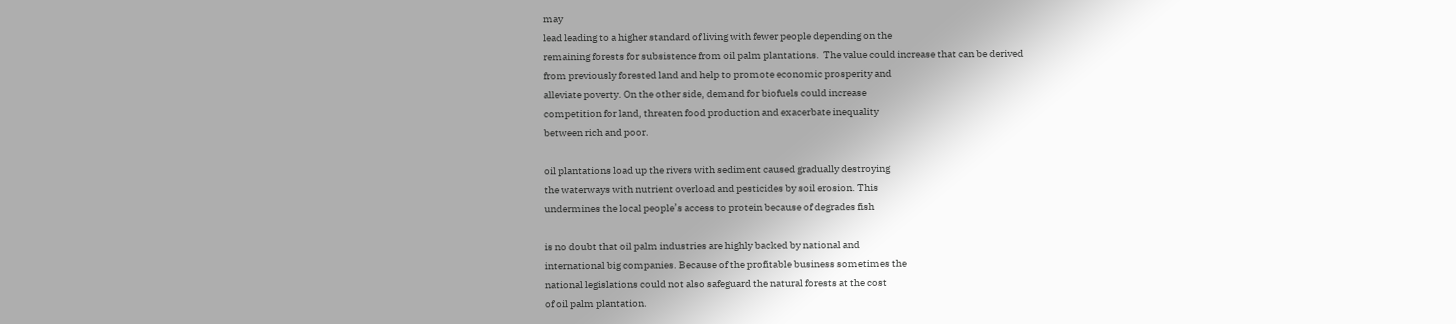may
lead leading to a higher standard of living with fewer people depending on the
remaining forests for subsistence from oil palm plantations.  The value could increase that can be derived
from previously forested land and help to promote economic prosperity and
alleviate poverty. On the other side, demand for biofuels could increase
competition for land, threaten food production and exacerbate inequality
between rich and poor.

oil plantations load up the rivers with sediment caused gradually destroying
the waterways with nutrient overload and pesticides by soil erosion. This
undermines the local people’s access to protein because of degrades fish

is no doubt that oil palm industries are highly backed by national and
international big companies. Because of the profitable business sometimes the
national legislations could not also safeguard the natural forests at the cost
of oil palm plantation.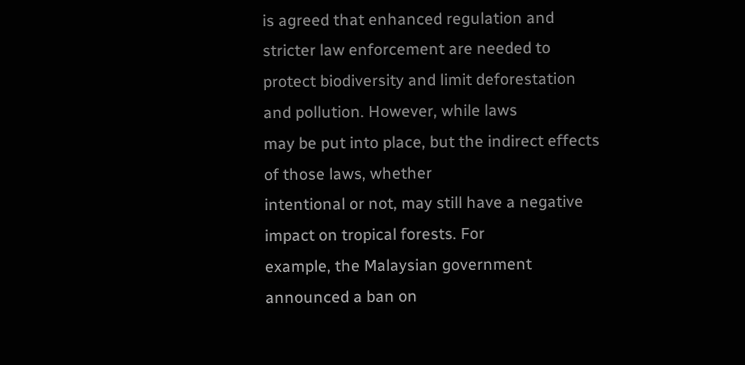is agreed that enhanced regulation and stricter law enforcement are needed to
protect biodiversity and limit deforestation and pollution. However, while laws
may be put into place, but the indirect effects of those laws, whether
intentional or not, may still have a negative impact on tropical forests. For
example, the Malaysian government announced a ban on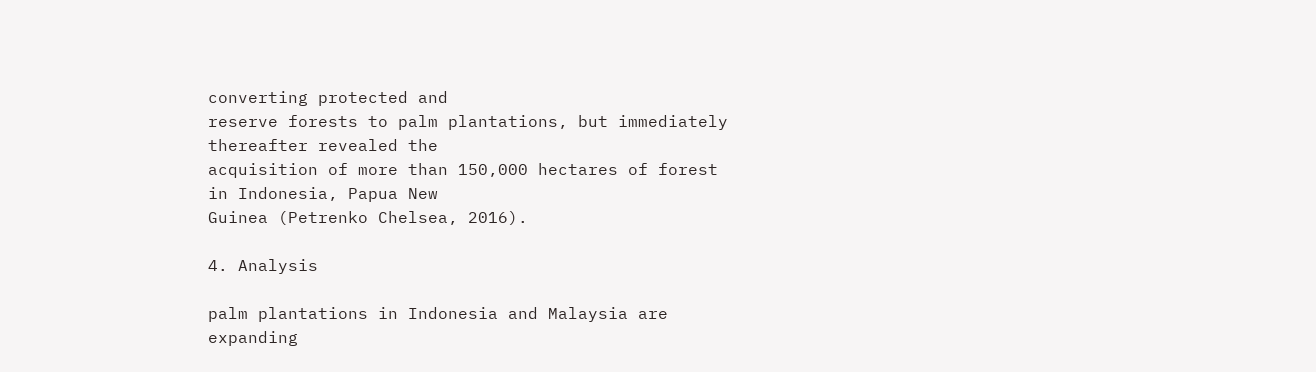converting protected and
reserve forests to palm plantations, but immediately thereafter revealed the
acquisition of more than 150,000 hectares of forest in Indonesia, Papua New
Guinea (Petrenko Chelsea, 2016).

4. Analysis

palm plantations in Indonesia and Malaysia are expanding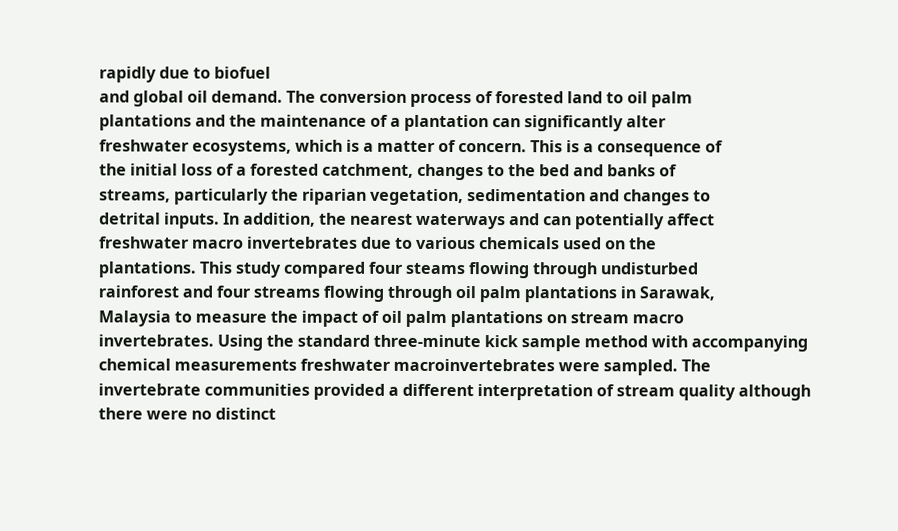rapidly due to biofuel
and global oil demand. The conversion process of forested land to oil palm
plantations and the maintenance of a plantation can significantly alter
freshwater ecosystems, which is a matter of concern. This is a consequence of
the initial loss of a forested catchment, changes to the bed and banks of
streams, particularly the riparian vegetation, sedimentation and changes to
detrital inputs. In addition, the nearest waterways and can potentially affect
freshwater macro invertebrates due to various chemicals used on the
plantations. This study compared four steams flowing through undisturbed
rainforest and four streams flowing through oil palm plantations in Sarawak,
Malaysia to measure the impact of oil palm plantations on stream macro
invertebrates. Using the standard three-minute kick sample method with accompanying
chemical measurements freshwater macroinvertebrates were sampled. The
invertebrate communities provided a different interpretation of stream quality although
there were no distinct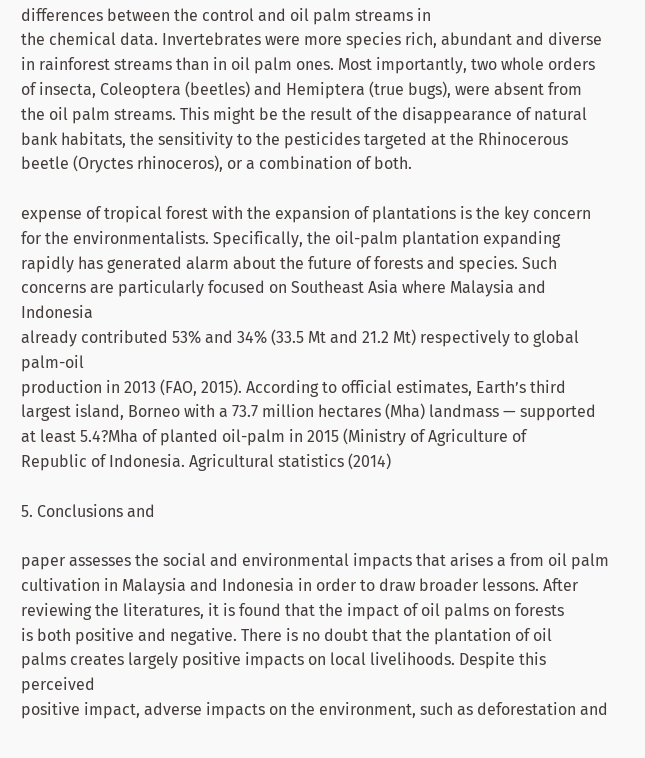differences between the control and oil palm streams in
the chemical data. Invertebrates were more species rich, abundant and diverse
in rainforest streams than in oil palm ones. Most importantly, two whole orders
of insecta, Coleoptera (beetles) and Hemiptera (true bugs), were absent from
the oil palm streams. This might be the result of the disappearance of natural
bank habitats, the sensitivity to the pesticides targeted at the Rhinocerous
beetle (Oryctes rhinoceros), or a combination of both.

expense of tropical forest with the expansion of plantations is the key concern
for the environmentalists. Specifically, the oil-palm plantation expanding
rapidly has generated alarm about the future of forests and species. Such
concerns are particularly focused on Southeast Asia where Malaysia and Indonesia
already contributed 53% and 34% (33.5 Mt and 21.2 Mt) respectively to global palm-oil
production in 2013 (FAO, 2015). According to official estimates, Earth’s third
largest island, Borneo with a 73.7 million hectares (Mha) landmass — supported
at least 5.4?Mha of planted oil-palm in 2015 (Ministry of Agriculture of
Republic of Indonesia. Agricultural statistics (2014)

5. Conclusions and

paper assesses the social and environmental impacts that arises a from oil palm
cultivation in Malaysia and Indonesia in order to draw broader lessons. After
reviewing the literatures, it is found that the impact of oil palms on forests
is both positive and negative. There is no doubt that the plantation of oil
palms creates largely positive impacts on local livelihoods. Despite this perceived
positive impact, adverse impacts on the environment, such as deforestation and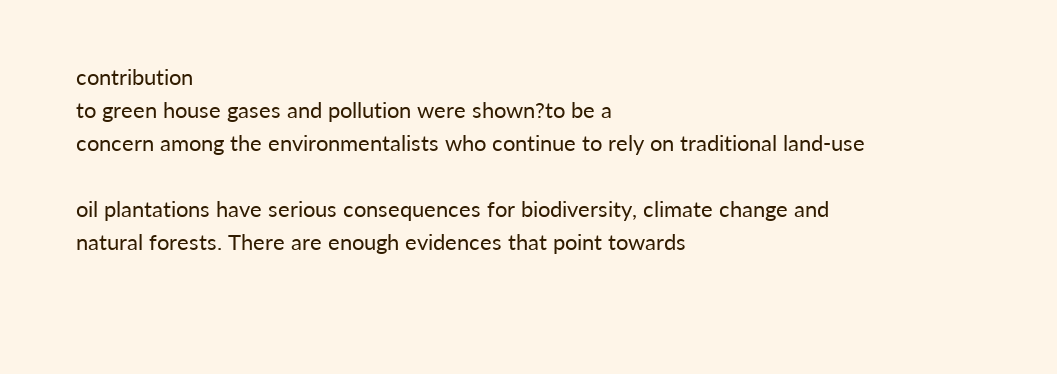contribution
to green house gases and pollution were shown?to be a
concern among the environmentalists who continue to rely on traditional land-use

oil plantations have serious consequences for biodiversity, climate change and
natural forests. There are enough evidences that point towards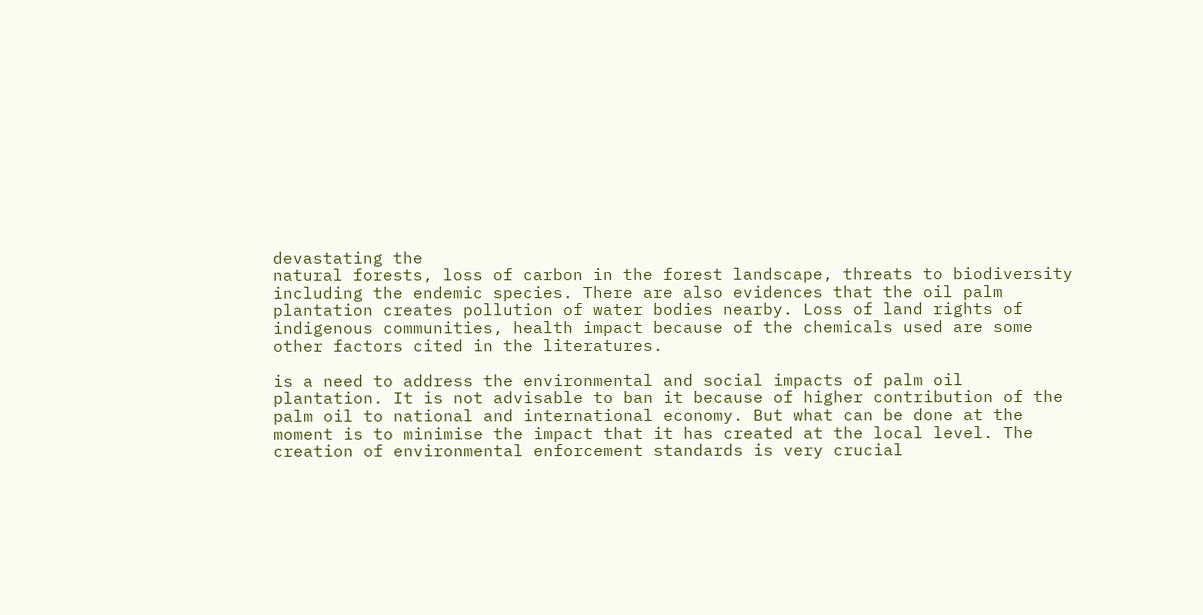devastating the
natural forests, loss of carbon in the forest landscape, threats to biodiversity
including the endemic species. There are also evidences that the oil palm
plantation creates pollution of water bodies nearby. Loss of land rights of
indigenous communities, health impact because of the chemicals used are some
other factors cited in the literatures.

is a need to address the environmental and social impacts of palm oil
plantation. It is not advisable to ban it because of higher contribution of the
palm oil to national and international economy. But what can be done at the
moment is to minimise the impact that it has created at the local level. The
creation of environmental enforcement standards is very crucial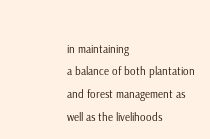in maintaining
a balance of both plantation and forest management as well as the livelihoods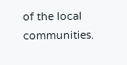of the local communities.